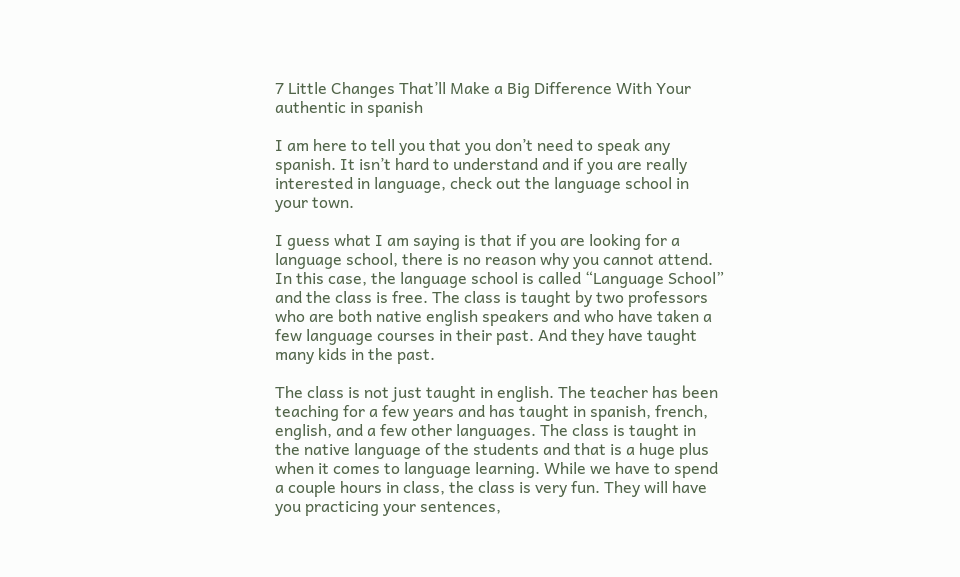7 Little Changes That’ll Make a Big Difference With Your authentic in spanish

I am here to tell you that you don’t need to speak any spanish. It isn’t hard to understand and if you are really interested in language, check out the language school in your town.

I guess what I am saying is that if you are looking for a language school, there is no reason why you cannot attend. In this case, the language school is called “Language School” and the class is free. The class is taught by two professors who are both native english speakers and who have taken a few language courses in their past. And they have taught many kids in the past.

The class is not just taught in english. The teacher has been teaching for a few years and has taught in spanish, french, english, and a few other languages. The class is taught in the native language of the students and that is a huge plus when it comes to language learning. While we have to spend a couple hours in class, the class is very fun. They will have you practicing your sentences,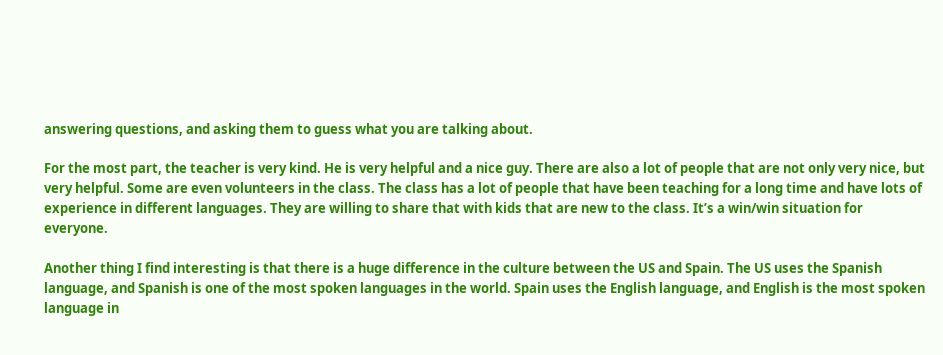answering questions, and asking them to guess what you are talking about.

For the most part, the teacher is very kind. He is very helpful and a nice guy. There are also a lot of people that are not only very nice, but very helpful. Some are even volunteers in the class. The class has a lot of people that have been teaching for a long time and have lots of experience in different languages. They are willing to share that with kids that are new to the class. It’s a win/win situation for everyone.

Another thing I find interesting is that there is a huge difference in the culture between the US and Spain. The US uses the Spanish language, and Spanish is one of the most spoken languages in the world. Spain uses the English language, and English is the most spoken language in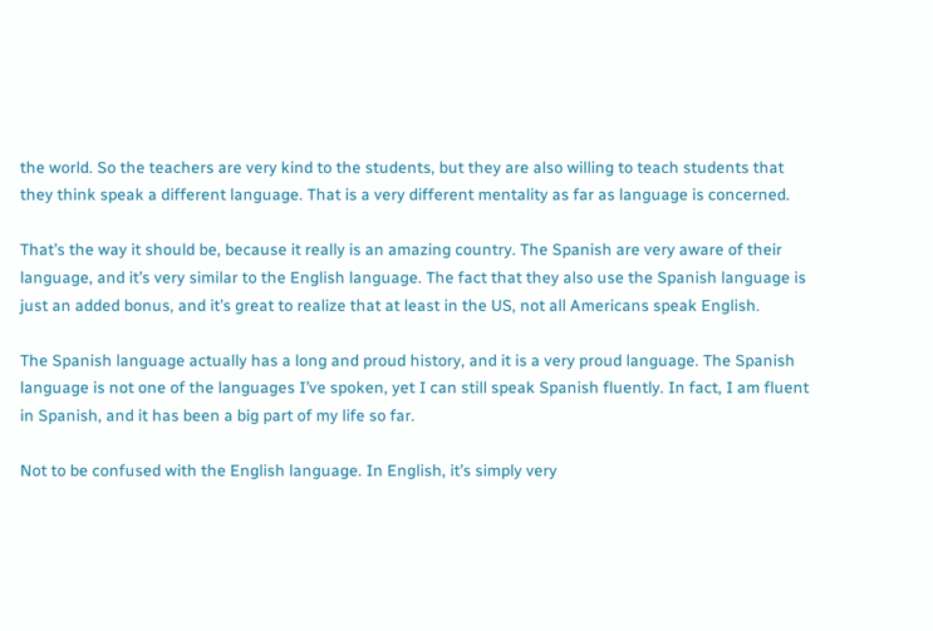the world. So the teachers are very kind to the students, but they are also willing to teach students that they think speak a different language. That is a very different mentality as far as language is concerned.

That’s the way it should be, because it really is an amazing country. The Spanish are very aware of their language, and it’s very similar to the English language. The fact that they also use the Spanish language is just an added bonus, and it’s great to realize that at least in the US, not all Americans speak English.

The Spanish language actually has a long and proud history, and it is a very proud language. The Spanish language is not one of the languages I’ve spoken, yet I can still speak Spanish fluently. In fact, I am fluent in Spanish, and it has been a big part of my life so far.

Not to be confused with the English language. In English, it’s simply very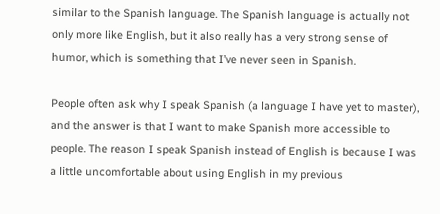similar to the Spanish language. The Spanish language is actually not only more like English, but it also really has a very strong sense of humor, which is something that I’ve never seen in Spanish.

People often ask why I speak Spanish (a language I have yet to master), and the answer is that I want to make Spanish more accessible to people. The reason I speak Spanish instead of English is because I was a little uncomfortable about using English in my previous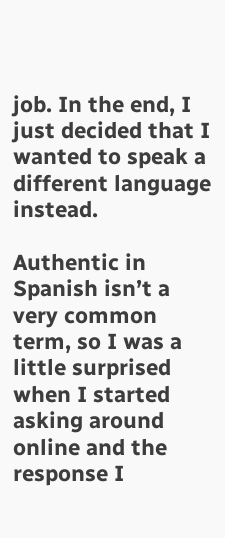job. In the end, I just decided that I wanted to speak a different language instead.

Authentic in Spanish isn’t a very common term, so I was a little surprised when I started asking around online and the response I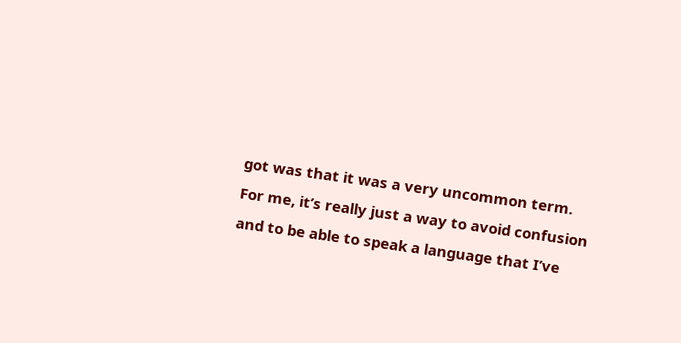got was that it was a very uncommon term. For me, it’s really just a way to avoid confusion and to be able to speak a language that I’ve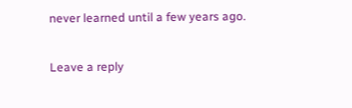never learned until a few years ago.

Leave a reply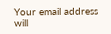Your email address will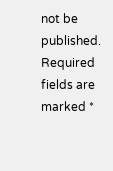not be published. Required fields are marked *